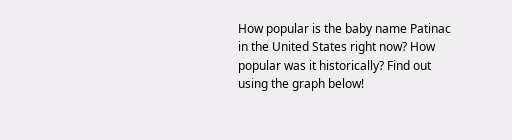How popular is the baby name Patinac in the United States right now? How popular was it historically? Find out using the graph below!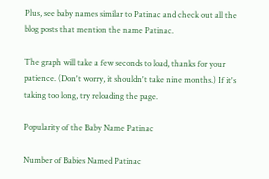Plus, see baby names similar to Patinac and check out all the blog posts that mention the name Patinac.

The graph will take a few seconds to load, thanks for your patience. (Don't worry, it shouldn't take nine months.) If it's taking too long, try reloading the page.

Popularity of the Baby Name Patinac

Number of Babies Named Patinac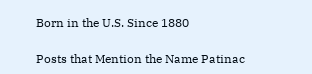Born in the U.S. Since 1880

Posts that Mention the Name Patinac